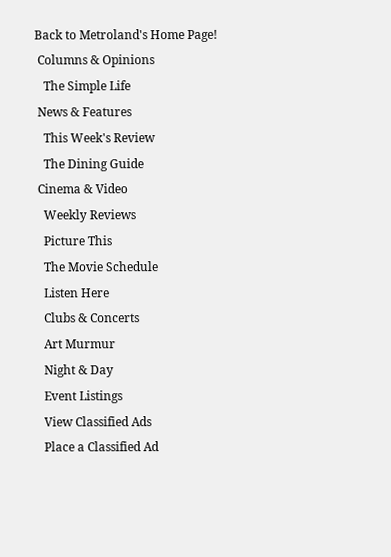Back to Metroland's Home Page!
 Columns & Opinions
   The Simple Life
 News & Features
   This Week's Review
   The Dining Guide
 Cinema & Video
   Weekly Reviews
   Picture This
   The Movie Schedule
   Listen Here
   Clubs & Concerts
   Art Murmur
   Night & Day
   Event Listings
   View Classified Ads
   Place a Classified Ad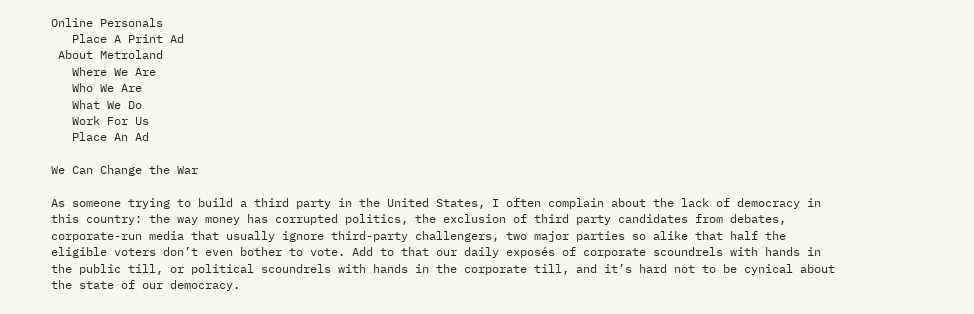Online Personals
   Place A Print Ad
 About Metroland
   Where We Are
   Who We Are
   What We Do
   Work For Us
   Place An Ad

We Can Change the War

As someone trying to build a third party in the United States, I often complain about the lack of democracy in this country: the way money has corrupted politics, the exclusion of third party candidates from debates, corporate-run media that usually ignore third-party challengers, two major parties so alike that half the eligible voters don’t even bother to vote. Add to that our daily exposés of corporate scoundrels with hands in the public till, or political scoundrels with hands in the corporate till, and it’s hard not to be cynical about the state of our democracy.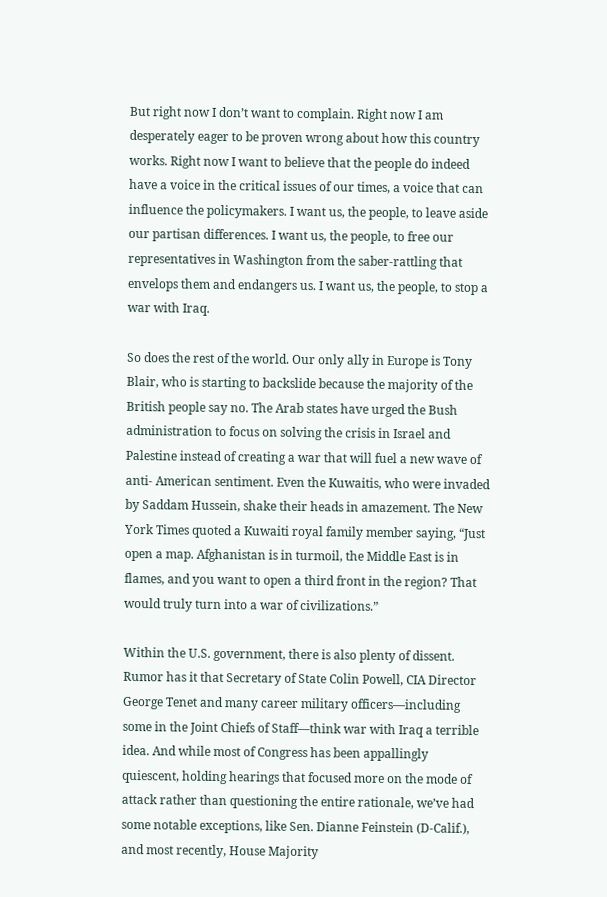But right now I don’t want to complain. Right now I am desperately eager to be proven wrong about how this country works. Right now I want to believe that the people do indeed have a voice in the critical issues of our times, a voice that can influence the policymakers. I want us, the people, to leave aside our partisan differences. I want us, the people, to free our representatives in Washington from the saber-rattling that envelops them and endangers us. I want us, the people, to stop a war with Iraq.

So does the rest of the world. Our only ally in Europe is Tony Blair, who is starting to backslide because the majority of the British people say no. The Arab states have urged the Bush administration to focus on solving the crisis in Israel and Palestine instead of creating a war that will fuel a new wave of anti- American sentiment. Even the Kuwaitis, who were invaded by Saddam Hussein, shake their heads in amazement. The New York Times quoted a Kuwaiti royal family member saying, “Just open a map. Afghanistan is in turmoil, the Middle East is in flames, and you want to open a third front in the region? That would truly turn into a war of civilizations.”

Within the U.S. government, there is also plenty of dissent. Rumor has it that Secretary of State Colin Powell, CIA Director George Tenet and many career military officers—including some in the Joint Chiefs of Staff—think war with Iraq a terrible idea. And while most of Congress has been appallingly quiescent, holding hearings that focused more on the mode of attack rather than questioning the entire rationale, we’ve had some notable exceptions, like Sen. Dianne Feinstein (D-Calif.), and most recently, House Majority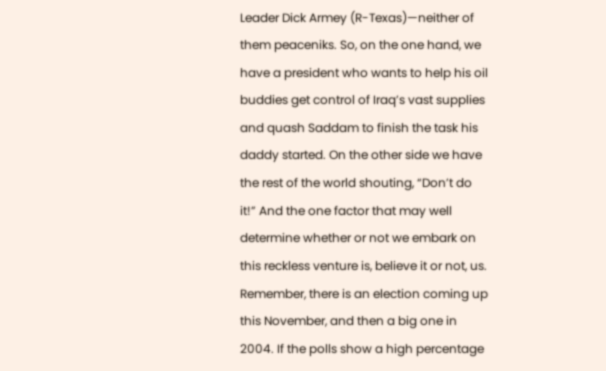Leader Dick Armey (R-Texas)—neither of them peaceniks. So, on the one hand, we have a president who wants to help his oil buddies get control of Iraq’s vast supplies and quash Saddam to finish the task his daddy started. On the other side we have the rest of the world shouting, “Don’t do it!” And the one factor that may well determine whether or not we embark on this reckless venture is, believe it or not, us. Remember, there is an election coming up this November, and then a big one in 2004. If the polls show a high percentage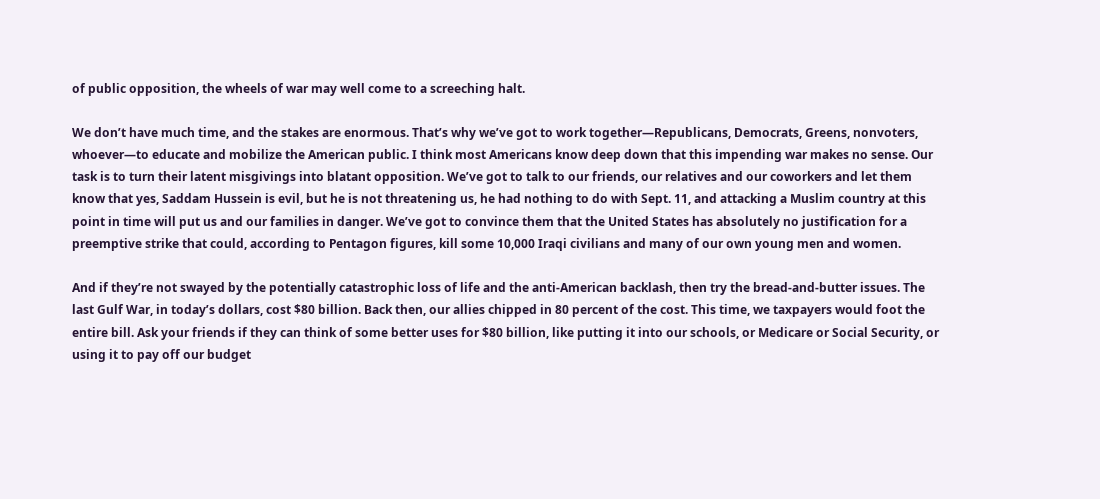of public opposition, the wheels of war may well come to a screeching halt.

We don’t have much time, and the stakes are enormous. That’s why we’ve got to work together—Republicans, Democrats, Greens, nonvoters, whoever—to educate and mobilize the American public. I think most Americans know deep down that this impending war makes no sense. Our task is to turn their latent misgivings into blatant opposition. We’ve got to talk to our friends, our relatives and our coworkers and let them know that yes, Saddam Hussein is evil, but he is not threatening us, he had nothing to do with Sept. 11, and attacking a Muslim country at this point in time will put us and our families in danger. We’ve got to convince them that the United States has absolutely no justification for a preemptive strike that could, according to Pentagon figures, kill some 10,000 Iraqi civilians and many of our own young men and women.

And if they’re not swayed by the potentially catastrophic loss of life and the anti-American backlash, then try the bread-and-butter issues. The last Gulf War, in today’s dollars, cost $80 billion. Back then, our allies chipped in 80 percent of the cost. This time, we taxpayers would foot the entire bill. Ask your friends if they can think of some better uses for $80 billion, like putting it into our schools, or Medicare or Social Security, or using it to pay off our budget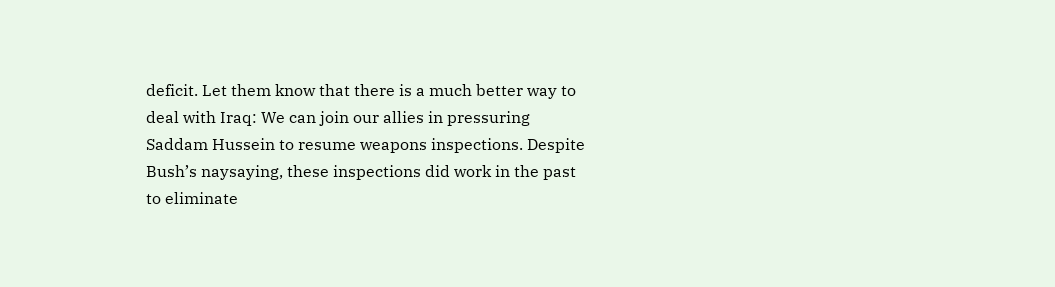deficit. Let them know that there is a much better way to deal with Iraq: We can join our allies in pressuring Saddam Hussein to resume weapons inspections. Despite Bush’s naysaying, these inspections did work in the past to eliminate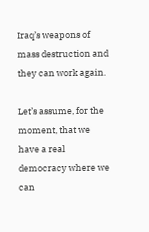Iraq’s weapons of mass destruction and they can work again.

Let’s assume, for the moment, that we have a real democracy where we can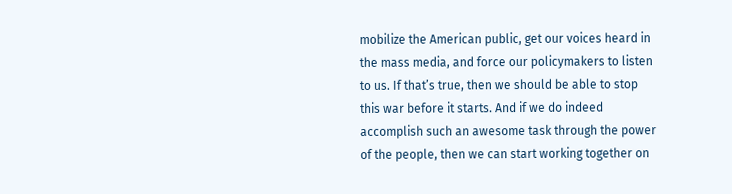mobilize the American public, get our voices heard in the mass media, and force our policymakers to listen to us. If that’s true, then we should be able to stop this war before it starts. And if we do indeed accomplish such an awesome task through the power of the people, then we can start working together on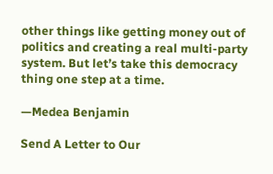other things like getting money out of politics and creating a real multi-party system. But let’s take this democracy thing one step at a time.

—Medea Benjamin

Send A Letter to Our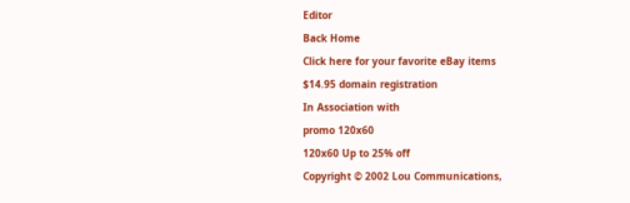Editor
Back Home
Click here for your favorite eBay items
$14.95 domain registration
In Association with
promo 120x60
120x60 Up to 25% off
Copyright © 2002 Lou Communications,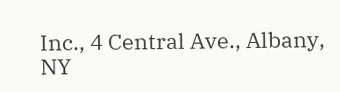Inc., 4 Central Ave., Albany, NY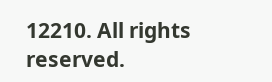12210. All rights reserved.